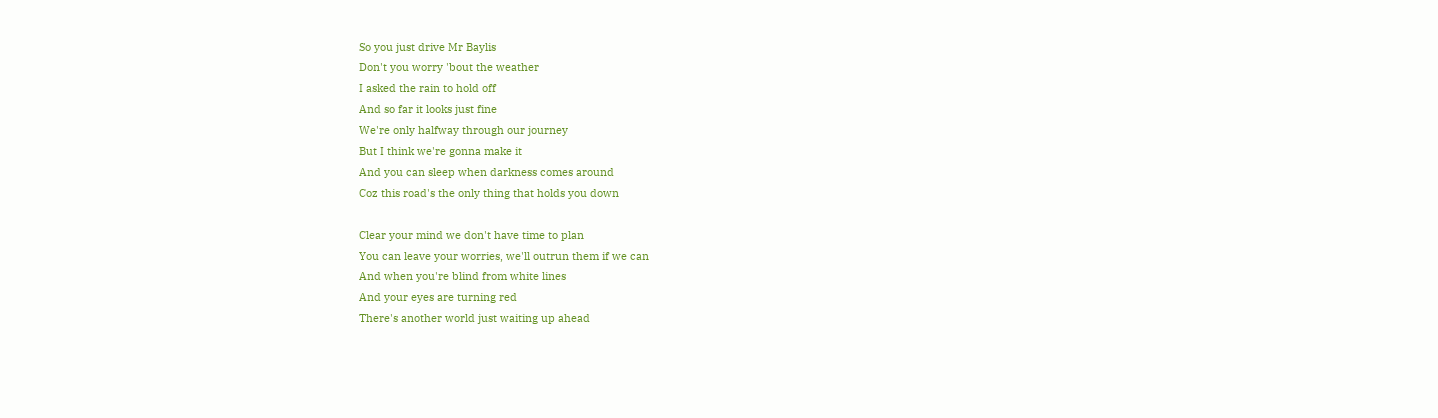So you just drive Mr Baylis
Don't you worry 'bout the weather
I asked the rain to hold off
And so far it looks just fine
We're only halfway through our journey
But I think we're gonna make it
And you can sleep when darkness comes around
Coz this road's the only thing that holds you down

Clear your mind we don't have time to plan
You can leave your worries, we'll outrun them if we can
And when you're blind from white lines
And your eyes are turning red
There's another world just waiting up ahead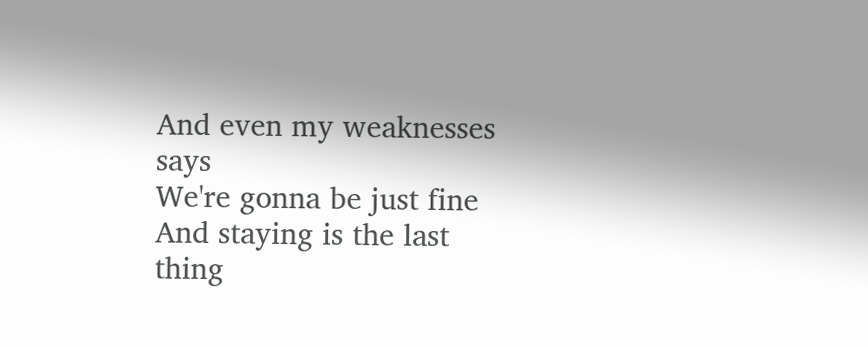And even my weaknesses says
We're gonna be just fine
And staying is the last thing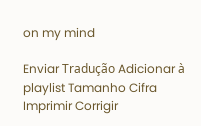on my mind

Enviar Tradução Adicionar à playlist Tamanho Cifra Imprimir Corrigir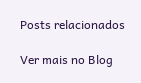Posts relacionados

Ver mais no Blog